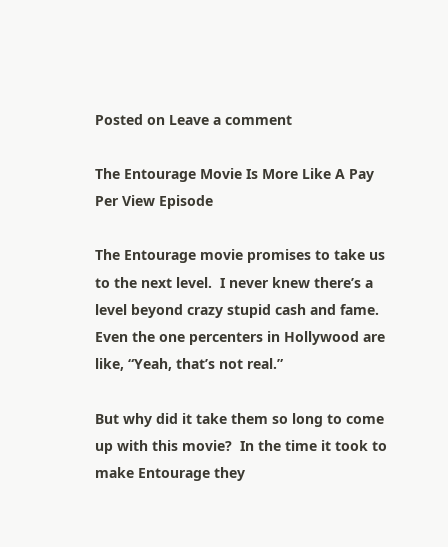Posted on Leave a comment

The Entourage Movie Is More Like A Pay Per View Episode

The Entourage movie promises to take us to the next level.  I never knew there’s a level beyond crazy stupid cash and fame.  Even the one percenters in Hollywood are like, “Yeah, that’s not real.”

But why did it take them so long to come up with this movie?  In the time it took to make Entourage they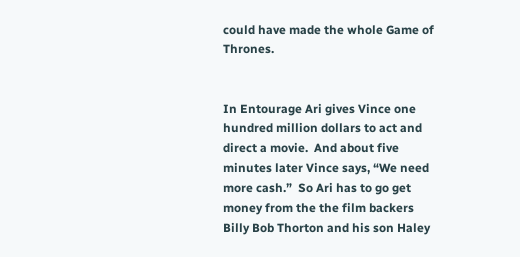could have made the whole Game of Thrones.


In Entourage Ari gives Vince one hundred million dollars to act and direct a movie.  And about five minutes later Vince says, “We need more cash.”  So Ari has to go get money from the the film backers Billy Bob Thorton and his son Haley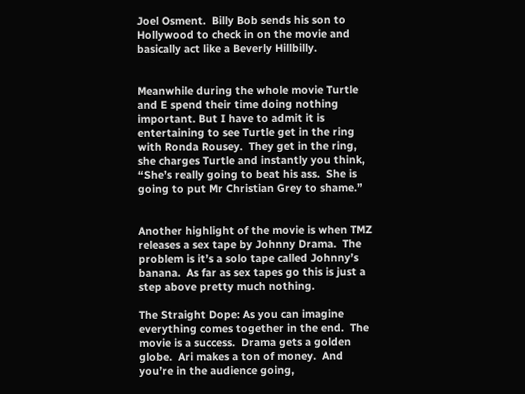Joel Osment.  Billy Bob sends his son to Hollywood to check in on the movie and basically act like a Beverly Hillbilly.


Meanwhile during the whole movie Turtle and E spend their time doing nothing important. But I have to admit it is entertaining to see Turtle get in the ring with Ronda Rousey.  They get in the ring, she charges Turtle and instantly you think, “She’s really going to beat his ass.  She is going to put Mr Christian Grey to shame.”


Another highlight of the movie is when TMZ releases a sex tape by Johnny Drama.  The problem is it’s a solo tape called Johnny’s banana.  As far as sex tapes go this is just a step above pretty much nothing.

The Straight Dope: As you can imagine everything comes together in the end.  The movie is a success.  Drama gets a golden globe.  Ari makes a ton of money.  And you’re in the audience going,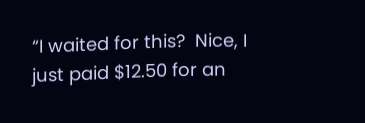“I waited for this?  Nice, I just paid $12.50 for an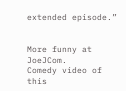extended episode.”


More funny at JoeJCom.
Comedy video of this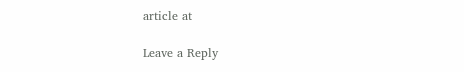article at

Leave a Reply